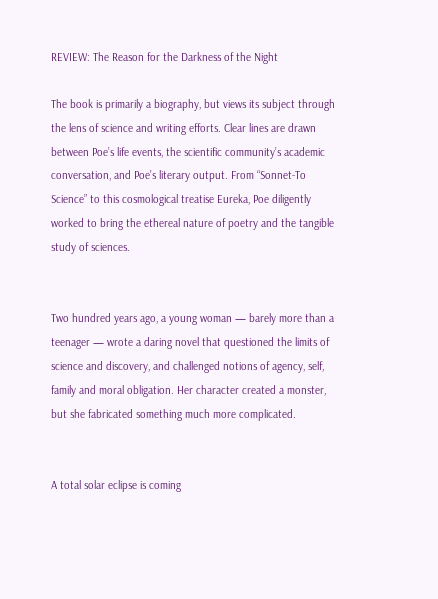REVIEW: The Reason for the Darkness of the Night

The book is primarily a biography, but views its subject through the lens of science and writing efforts. Clear lines are drawn between Poe’s life events, the scientific community’s academic conversation, and Poe’s literary output. From “Sonnet-To Science” to this cosmological treatise Eureka, Poe diligently worked to bring the ethereal nature of poetry and the tangible study of sciences.


Two hundred years ago, a young woman — barely more than a teenager — wrote a daring novel that questioned the limits of science and discovery, and challenged notions of agency, self, family and moral obligation. Her character created a monster, but she fabricated something much more complicated.


A total solar eclipse is coming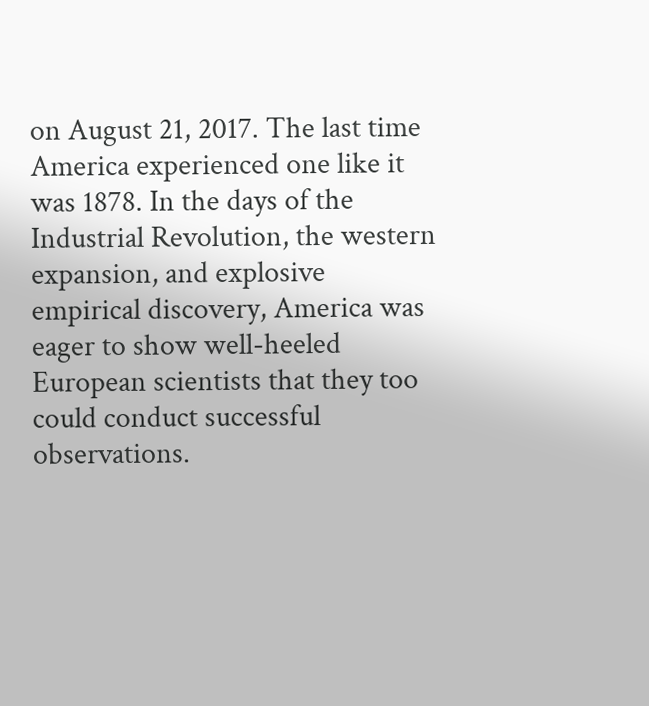on August 21, 2017. The last time America experienced one like it was 1878. In the days of the Industrial Revolution, the western expansion, and explosive empirical discovery, America was eager to show well-heeled European scientists that they too could conduct successful observations.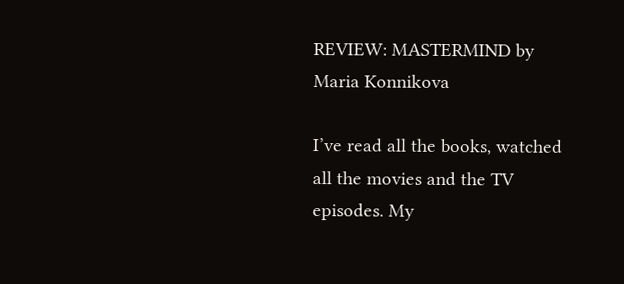REVIEW: MASTERMIND by Maria Konnikova

I’ve read all the books, watched all the movies and the TV episodes. My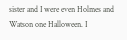sister and I were even Holmes and Watson one Halloween. I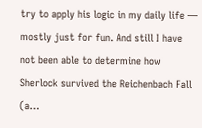try to apply his logic in my daily life — mostly just for fun. And still I have not been able to determine how Sherlock survived the Reichenbach Fall (a…